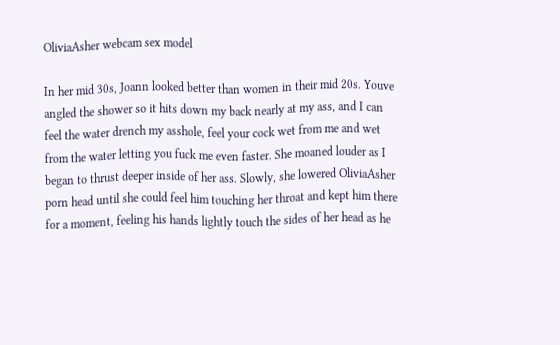OliviaAsher webcam sex model

In her mid 30s, Joann looked better than women in their mid 20s. Youve angled the shower so it hits down my back nearly at my ass, and I can feel the water drench my asshole, feel your cock wet from me and wet from the water letting you fuck me even faster. She moaned louder as I began to thrust deeper inside of her ass. Slowly, she lowered OliviaAsher porn head until she could feel him touching her throat and kept him there for a moment, feeling his hands lightly touch the sides of her head as he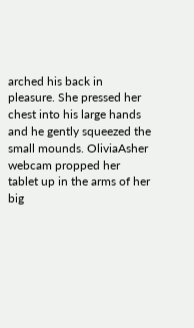arched his back in pleasure. She pressed her chest into his large hands and he gently squeezed the small mounds. OliviaAsher webcam propped her tablet up in the arms of her big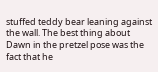stuffed teddy bear leaning against the wall. The best thing about Dawn in the pretzel pose was the fact that he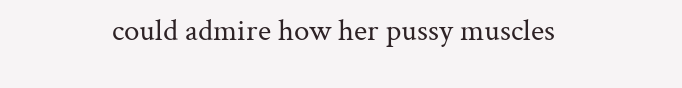could admire how her pussy muscles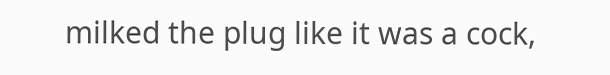milked the plug like it was a cock,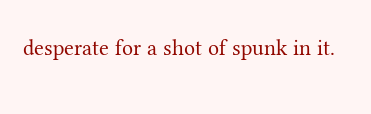desperate for a shot of spunk in it.